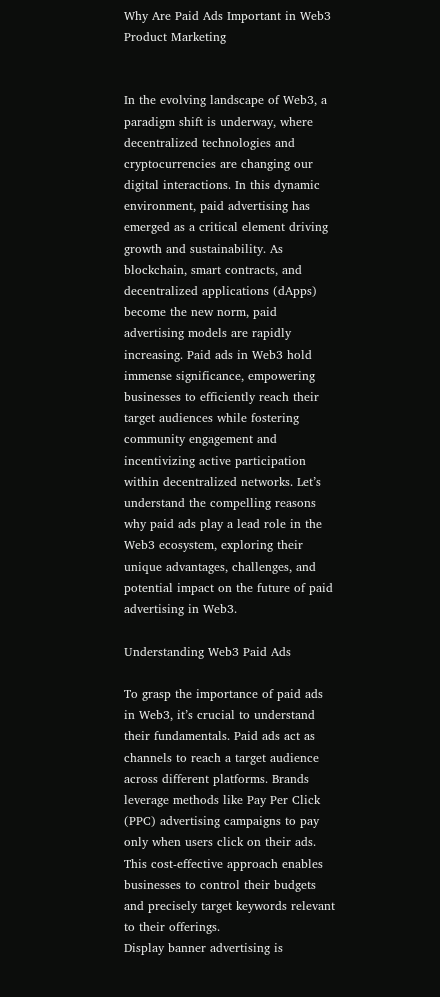Why Are Paid Ads Important in Web3 Product Marketing


In the evolving landscape of Web3, a paradigm shift is underway, where decentralized technologies and cryptocurrencies are changing our digital interactions. In this dynamic environment, paid advertising has emerged as a critical element driving growth and sustainability. As blockchain, smart contracts, and decentralized applications (dApps) become the new norm, paid advertising models are rapidly increasing. Paid ads in Web3 hold immense significance, empowering businesses to efficiently reach their target audiences while fostering community engagement and incentivizing active participation within decentralized networks. Let’s understand the compelling reasons why paid ads play a lead role in the Web3 ecosystem, exploring their unique advantages, challenges, and potential impact on the future of paid advertising in Web3.

Understanding Web3 Paid Ads

To grasp the importance of paid ads in Web3, it’s crucial to understand their fundamentals. Paid ads act as channels to reach a target audience across different platforms. Brands leverage methods like Pay Per Click (PPC) advertising campaigns to pay only when users click on their ads. This cost-effective approach enables businesses to control their budgets and precisely target keywords relevant to their offerings.
Display banner advertising is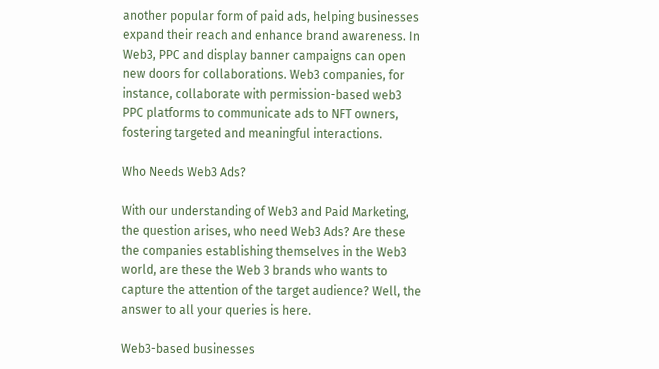another popular form of paid ads, helping businesses expand their reach and enhance brand awareness. In Web3, PPC and display banner campaigns can open new doors for collaborations. Web3 companies, for instance, collaborate with permission-based web3 PPC platforms to communicate ads to NFT owners, fostering targeted and meaningful interactions.

Who Needs Web3 Ads?

With our understanding of Web3 and Paid Marketing, the question arises, who need Web3 Ads? Are these the companies establishing themselves in the Web3 world, are these the Web 3 brands who wants to capture the attention of the target audience? Well, the answer to all your queries is here.

Web3-based businesses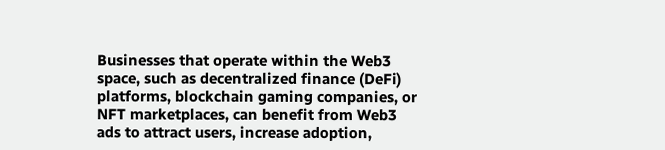Businesses that operate within the Web3 space, such as decentralized finance (DeFi) platforms, blockchain gaming companies, or NFT marketplaces, can benefit from Web3 ads to attract users, increase adoption,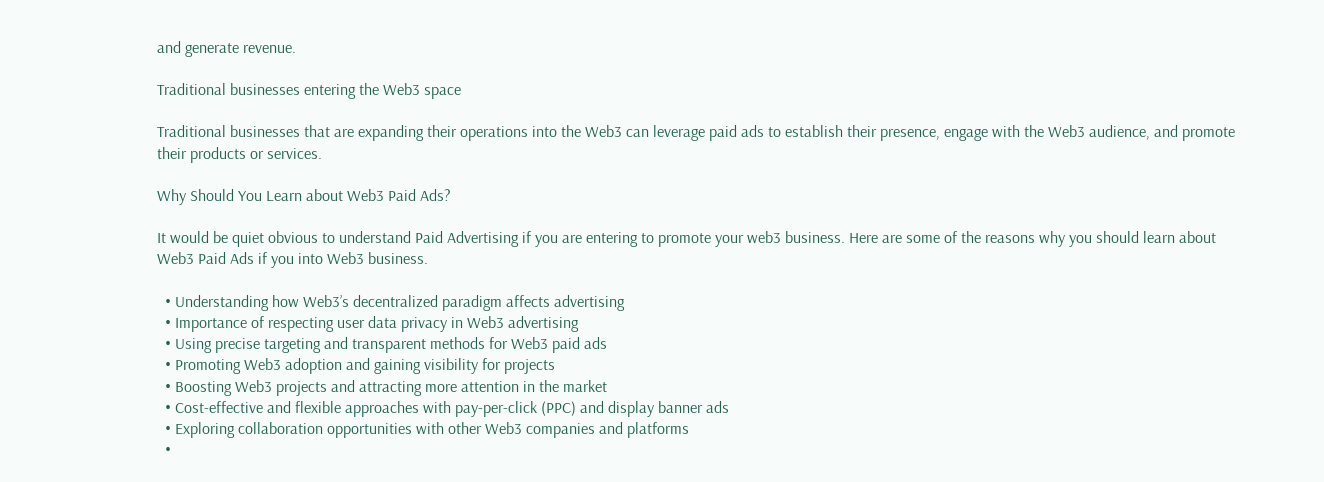and generate revenue.

Traditional businesses entering the Web3 space

Traditional businesses that are expanding their operations into the Web3 can leverage paid ads to establish their presence, engage with the Web3 audience, and promote their products or services.

Why Should You Learn about Web3 Paid Ads?

It would be quiet obvious to understand Paid Advertising if you are entering to promote your web3 business. Here are some of the reasons why you should learn about Web3 Paid Ads if you into Web3 business.

  • Understanding how Web3’s decentralized paradigm affects advertising
  • Importance of respecting user data privacy in Web3 advertising
  • Using precise targeting and transparent methods for Web3 paid ads
  • Promoting Web3 adoption and gaining visibility for projects
  • Boosting Web3 projects and attracting more attention in the market
  • Cost-effective and flexible approaches with pay-per-click (PPC) and display banner ads
  • Exploring collaboration opportunities with other Web3 companies and platforms
  •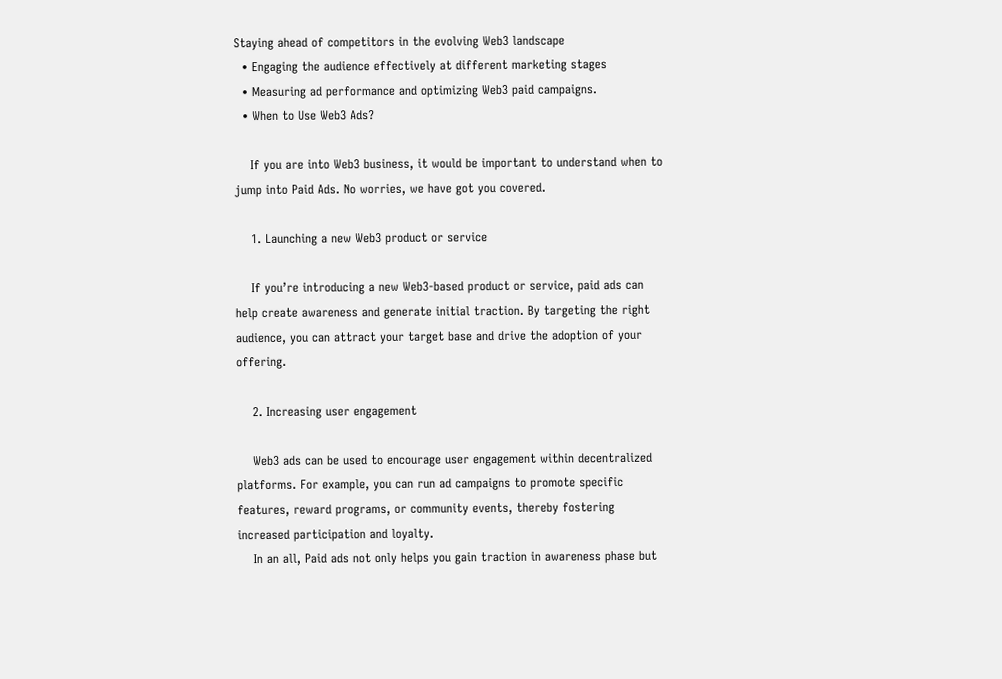Staying ahead of competitors in the evolving Web3 landscape
  • Engaging the audience effectively at different marketing stages
  • Measuring ad performance and optimizing Web3 paid campaigns.
  • When to Use Web3 Ads?

    If you are into Web3 business, it would be important to understand when to jump into Paid Ads. No worries, we have got you covered.

    1. Launching a new Web3 product or service

    If you’re introducing a new Web3-based product or service, paid ads can help create awareness and generate initial traction. By targeting the right audience, you can attract your target base and drive the adoption of your offering.

    2. Increasing user engagement

    Web3 ads can be used to encourage user engagement within decentralized platforms. For example, you can run ad campaigns to promote specific features, reward programs, or community events, thereby fostering increased participation and loyalty.
    In an all, Paid ads not only helps you gain traction in awareness phase but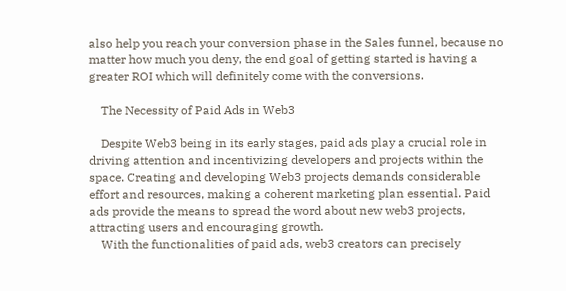also help you reach your conversion phase in the Sales funnel, because no matter how much you deny, the end goal of getting started is having a greater ROI which will definitely come with the conversions.

    The Necessity of Paid Ads in Web3

    Despite Web3 being in its early stages, paid ads play a crucial role in driving attention and incentivizing developers and projects within the space. Creating and developing Web3 projects demands considerable effort and resources, making a coherent marketing plan essential. Paid ads provide the means to spread the word about new web3 projects, attracting users and encouraging growth.
    With the functionalities of paid ads, web3 creators can precisely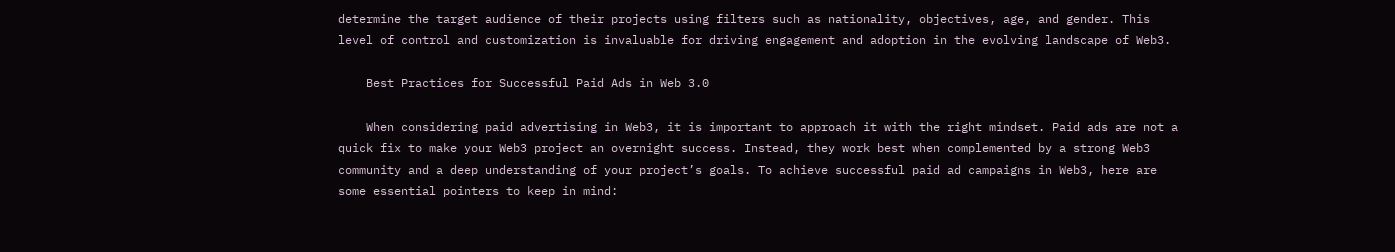determine the target audience of their projects using filters such as nationality, objectives, age, and gender. This level of control and customization is invaluable for driving engagement and adoption in the evolving landscape of Web3.

    Best Practices for Successful Paid Ads in Web 3.0

    When considering paid advertising in Web3, it is important to approach it with the right mindset. Paid ads are not a quick fix to make your Web3 project an overnight success. Instead, they work best when complemented by a strong Web3 community and a deep understanding of your project’s goals. To achieve successful paid ad campaigns in Web3, here are some essential pointers to keep in mind: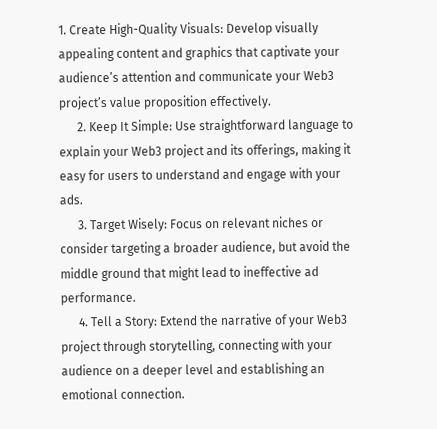1. Create High-Quality Visuals: Develop visually appealing content and graphics that captivate your audience’s attention and communicate your Web3 project’s value proposition effectively.
      2. Keep It Simple: Use straightforward language to explain your Web3 project and its offerings, making it easy for users to understand and engage with your ads.
      3. Target Wisely: Focus on relevant niches or consider targeting a broader audience, but avoid the middle ground that might lead to ineffective ad performance.
      4. Tell a Story: Extend the narrative of your Web3 project through storytelling, connecting with your audience on a deeper level and establishing an emotional connection.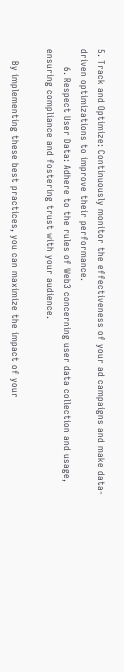5. Track and Optimize: Continuously monitor the effectiveness of your ad campaigns and make data-driven optimizations to improve their performance.
      6. Respect User Data: Adhere to the rules of Web3 concerning user data collection and usage, ensuring compliance and fostering trust with your audience.

    By implementing these best practices, you can maximize the impact of your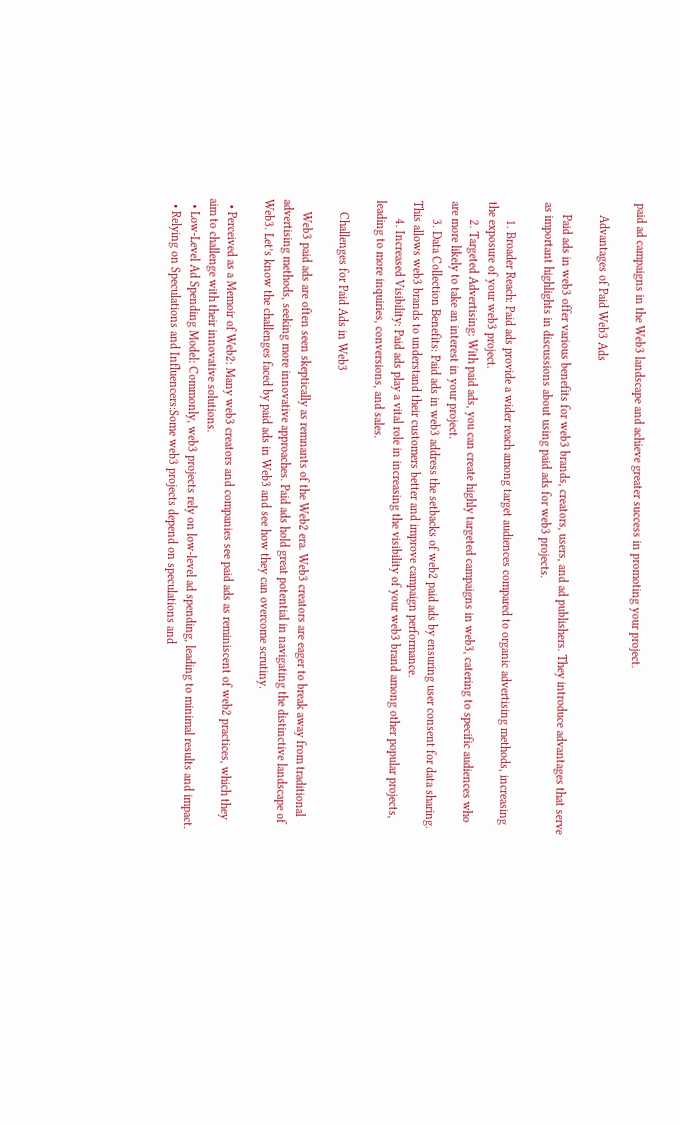paid ad campaigns in the Web3 landscape and achieve greater success in promoting your project.

    Advantages of Paid Web3 Ads

    Paid ads in web3 offer various benefits for web3 brands, creators, users, and ad publishers. They introduce advantages that serve as important highlights in discussions about using paid ads for web3 projects.

      1. Broader Reach: Paid ads provide a wider reach among target audiences compared to organic advertising methods, increasing the exposure of your web3 project.
      2. Targeted Advertising: With paid ads, you can create highly targeted campaigns in web3, catering to specific audiences who are more likely to take an interest in your project.
      3. Data Collection Benefits: Paid ads in web3 address the setbacks of web2 paid ads by ensuring user consent for data sharing. This allows web3 brands to understand their customers better and improve campaign performance.
      4. Increased Visibility: Paid ads play a vital role in increasing the visibility of your web3 brand among other popular projects, leading to more inquiries, conversions, and sales.

    Challenges for Paid Ads in Web3

    Web3 paid ads are often seen skeptically as remnants of the Web2 era. Web3 creators are eager to break away from traditional advertising methods, seeking more innovative approaches. Paid ads hold great potential in navigating the distinctive landscape of Web3. Let’s know the challenges faced by paid ads in Web3 and see how they can overcome scrutiny.

  • Perceived as a Memoir of Web2: Many web3 creators and companies see paid ads as reminiscent of web2 practices, which they aim to challenge with their innovative solutions.
  • Low-Level Ad Spending Model: Commonly, web3 projects rely on low-level ad spending, leading to minimal results and impact.
  • Relying on Speculations and Influencers:Some web3 projects depend on speculations and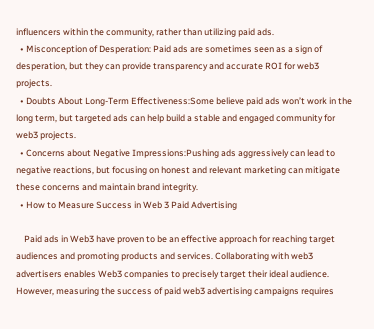influencers within the community, rather than utilizing paid ads.
  • Misconception of Desperation: Paid ads are sometimes seen as a sign of desperation, but they can provide transparency and accurate ROI for web3 projects.
  • Doubts About Long-Term Effectiveness:Some believe paid ads won’t work in the long term, but targeted ads can help build a stable and engaged community for web3 projects.
  • Concerns about Negative Impressions:Pushing ads aggressively can lead to negative reactions, but focusing on honest and relevant marketing can mitigate these concerns and maintain brand integrity.
  • How to Measure Success in Web 3 Paid Advertising

    Paid ads in Web3 have proven to be an effective approach for reaching target audiences and promoting products and services. Collaborating with web3 advertisers enables Web3 companies to precisely target their ideal audience. However, measuring the success of paid web3 advertising campaigns requires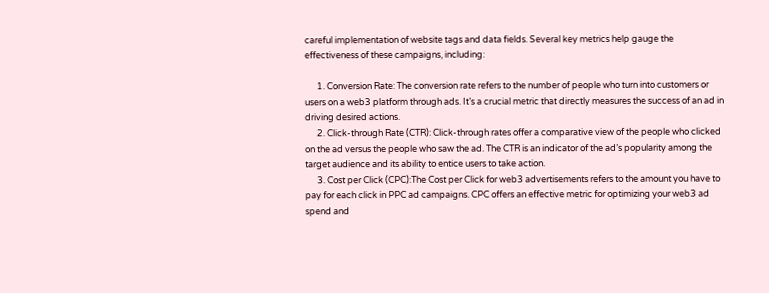careful implementation of website tags and data fields. Several key metrics help gauge the effectiveness of these campaigns, including:

      1. Conversion Rate: The conversion rate refers to the number of people who turn into customers or users on a web3 platform through ads. It’s a crucial metric that directly measures the success of an ad in driving desired actions.
      2. Click-through Rate (CTR): Click-through rates offer a comparative view of the people who clicked on the ad versus the people who saw the ad. The CTR is an indicator of the ad’s popularity among the target audience and its ability to entice users to take action.
      3. Cost per Click (CPC):The Cost per Click for web3 advertisements refers to the amount you have to pay for each click in PPC ad campaigns. CPC offers an effective metric for optimizing your web3 ad spend and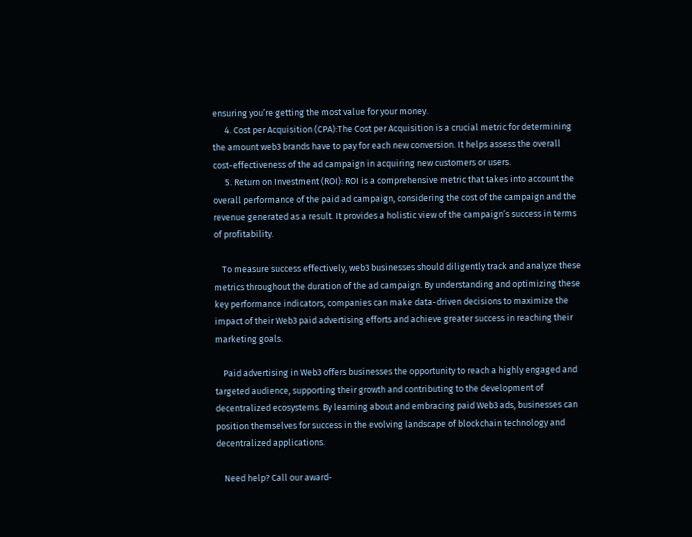ensuring you’re getting the most value for your money.
      4. Cost per Acquisition (CPA):The Cost per Acquisition is a crucial metric for determining the amount web3 brands have to pay for each new conversion. It helps assess the overall cost-effectiveness of the ad campaign in acquiring new customers or users.
      5. Return on Investment (ROI): ROI is a comprehensive metric that takes into account the overall performance of the paid ad campaign, considering the cost of the campaign and the revenue generated as a result. It provides a holistic view of the campaign’s success in terms of profitability.

    To measure success effectively, web3 businesses should diligently track and analyze these metrics throughout the duration of the ad campaign. By understanding and optimizing these key performance indicators, companies can make data-driven decisions to maximize the impact of their Web3 paid advertising efforts and achieve greater success in reaching their marketing goals.

    Paid advertising in Web3 offers businesses the opportunity to reach a highly engaged and targeted audience, supporting their growth and contributing to the development of decentralized ecosystems. By learning about and embracing paid Web3 ads, businesses can position themselves for success in the evolving landscape of blockchain technology and decentralized applications.

    Need help? Call our award-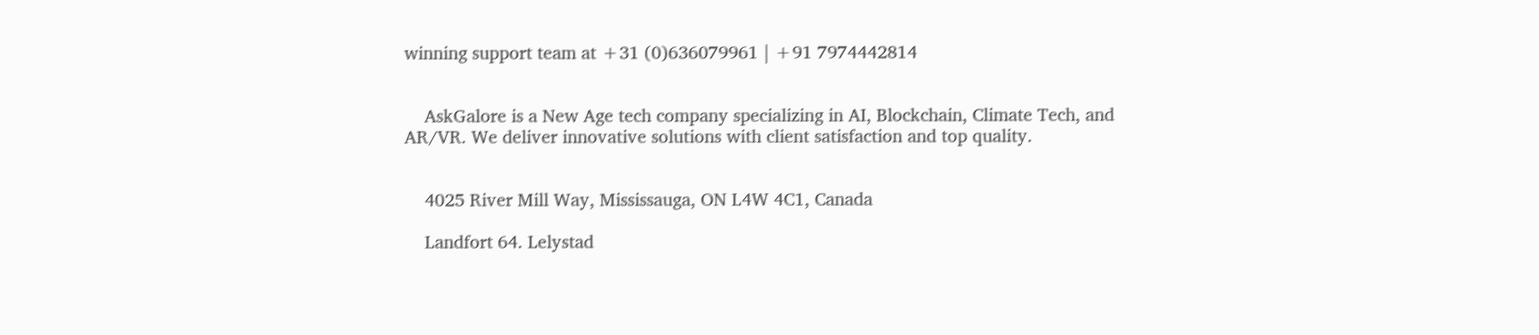winning support team at +31 (0)636079961 | +91 7974442814


    AskGalore is a New Age tech company specializing in AI, Blockchain, Climate Tech, and AR/VR. We deliver innovative solutions with client satisfaction and top quality.


    4025 River Mill Way, Mississauga, ON L4W 4C1, Canada

    Landfort 64. Lelystad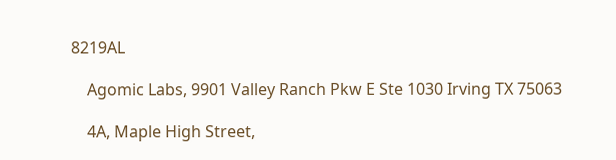8219AL

    Agomic Labs, 9901 Valley Ranch Pkw E Ste 1030 Irving TX 75063

    4A, Maple High Street,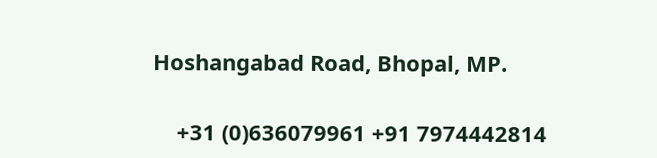Hoshangabad Road, Bhopal, MP.

    +31 (0)636079961 +91 7974442814